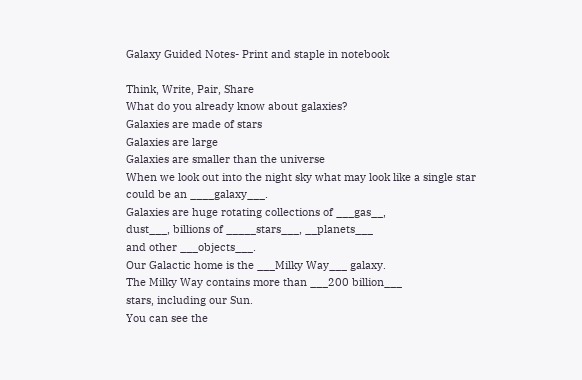Galaxy Guided Notes- Print and staple in notebook

Think, Write, Pair, Share
What do you already know about galaxies?
Galaxies are made of stars
Galaxies are large
Galaxies are smaller than the universe
When we look out into the night sky what may look like a single star
could be an ____galaxy___.
Galaxies are huge rotating collections of ___gas__,
dust___, billions of _____stars___, __planets___
and other ___objects___.
Our Galactic home is the ___Milky Way___ galaxy.
The Milky Way contains more than ___200 billion___
stars, including our Sun.
You can see the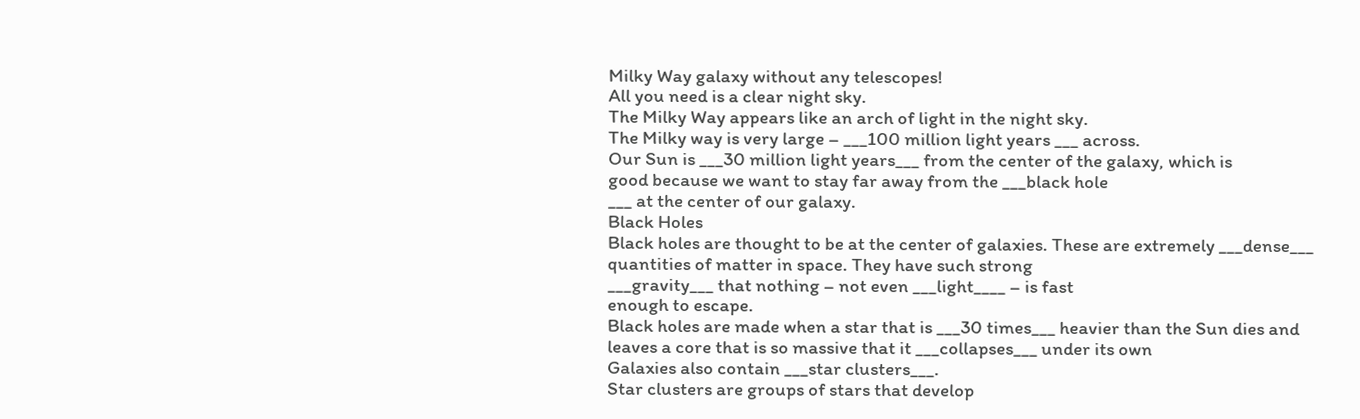Milky Way galaxy without any telescopes!
All you need is a clear night sky.
The Milky Way appears like an arch of light in the night sky.
The Milky way is very large – ___100 million light years ___ across.
Our Sun is ___30 million light years___ from the center of the galaxy, which is
good because we want to stay far away from the ___black hole
___ at the center of our galaxy.
Black Holes
Black holes are thought to be at the center of galaxies. These are extremely ___dense___
quantities of matter in space. They have such strong
___gravity___ that nothing – not even ___light____ – is fast
enough to escape.
Black holes are made when a star that is ___30 times___ heavier than the Sun dies and
leaves a core that is so massive that it ___collapses___ under its own
Galaxies also contain ___star clusters___.
Star clusters are groups of stars that develop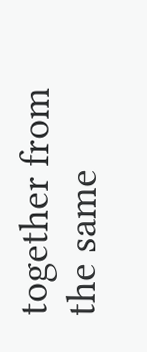together from the same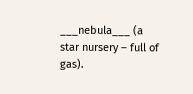___nebula___ (a
star nursery – full of gas).